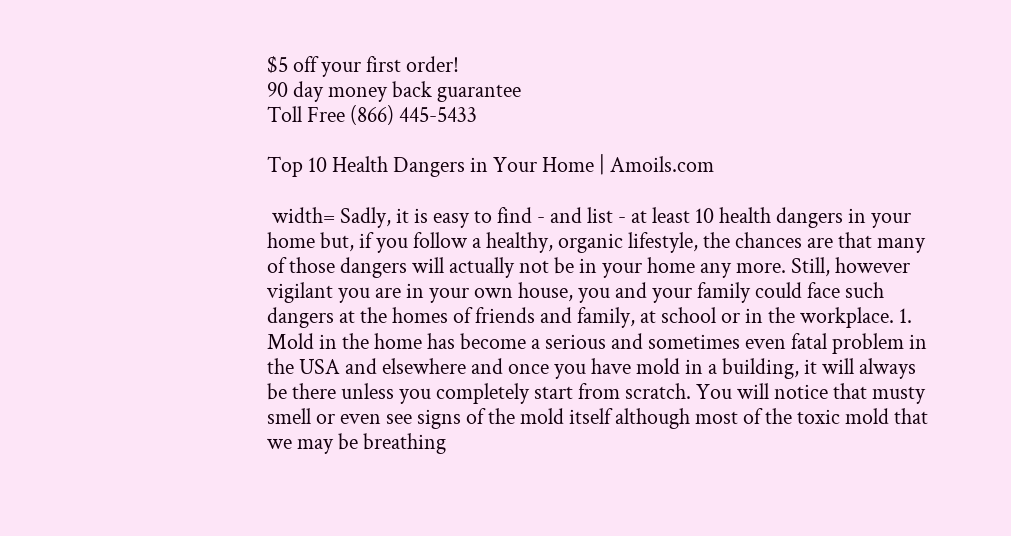$5 off your first order!
90 day money back guarantee
Toll Free (866) 445-5433

Top 10 Health Dangers in Your Home | Amoils.com

 width= Sadly, it is easy to find - and list - at least 10 health dangers in your home but, if you follow a healthy, organic lifestyle, the chances are that many of those dangers will actually not be in your home any more. Still, however vigilant you are in your own house, you and your family could face such dangers at the homes of friends and family, at school or in the workplace. 1. Mold in the home has become a serious and sometimes even fatal problem in the USA and elsewhere and once you have mold in a building, it will always be there unless you completely start from scratch. You will notice that musty smell or even see signs of the mold itself although most of the toxic mold that we may be breathing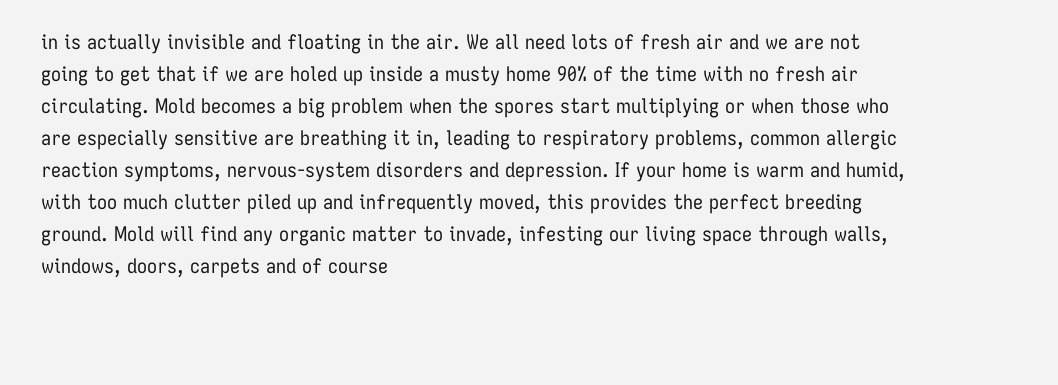in is actually invisible and floating in the air. We all need lots of fresh air and we are not going to get that if we are holed up inside a musty home 90% of the time with no fresh air circulating. Mold becomes a big problem when the spores start multiplying or when those who are especially sensitive are breathing it in, leading to respiratory problems, common allergic reaction symptoms, nervous-system disorders and depression. If your home is warm and humid, with too much clutter piled up and infrequently moved, this provides the perfect breeding ground. Mold will find any organic matter to invade, infesting our living space through walls, windows, doors, carpets and of course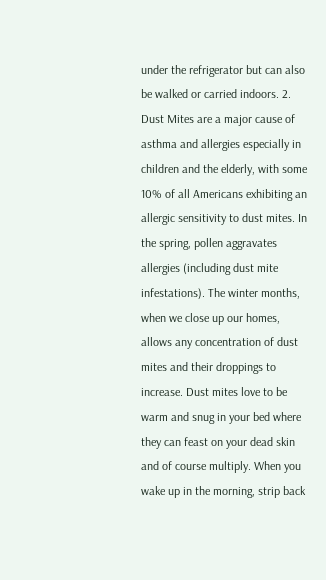under the refrigerator but can also be walked or carried indoors. 2. Dust Mites are a major cause of asthma and allergies especially in children and the elderly, with some 10% of all Americans exhibiting an allergic sensitivity to dust mites. In the spring, pollen aggravates allergies (including dust mite infestations). The winter months, when we close up our homes, allows any concentration of dust mites and their droppings to increase. Dust mites love to be warm and snug in your bed where they can feast on your dead skin and of course multiply. When you wake up in the morning, strip back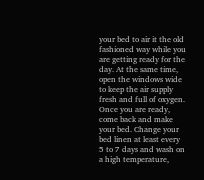your bed to air it the old fashioned way while you are getting ready for the day. At the same time, open the windows wide to keep the air supply fresh and full of oxygen. Once you are ready, come back and make your bed. Change your bed linen at least every 5 to 7 days and wash on a high temperature,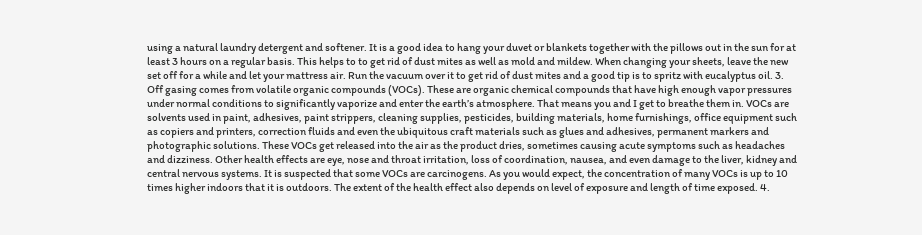using a natural laundry detergent and softener. It is a good idea to hang your duvet or blankets together with the pillows out in the sun for at least 3 hours on a regular basis. This helps to to get rid of dust mites as well as mold and mildew. When changing your sheets, leave the new set off for a while and let your mattress air. Run the vacuum over it to get rid of dust mites and a good tip is to spritz with eucalyptus oil. 3. Off gasing comes from volatile organic compounds (VOCs). These are organic chemical compounds that have high enough vapor pressures under normal conditions to significantly vaporize and enter the earth’s atmosphere. That means you and I get to breathe them in. VOCs are solvents used in paint, adhesives, paint strippers, cleaning supplies, pesticides, building materials, home furnishings, office equipment such as copiers and printers, correction fluids and even the ubiquitous craft materials such as glues and adhesives, permanent markers and photographic solutions. These VOCs get released into the air as the product dries, sometimes causing acute symptoms such as headaches and dizziness. Other health effects are eye, nose and throat irritation, loss of coordination, nausea, and even damage to the liver, kidney and central nervous systems. It is suspected that some VOCs are carcinogens. As you would expect, the concentration of many VOCs is up to 10 times higher indoors that it is outdoors. The extent of the health effect also depends on level of exposure and length of time exposed. 4.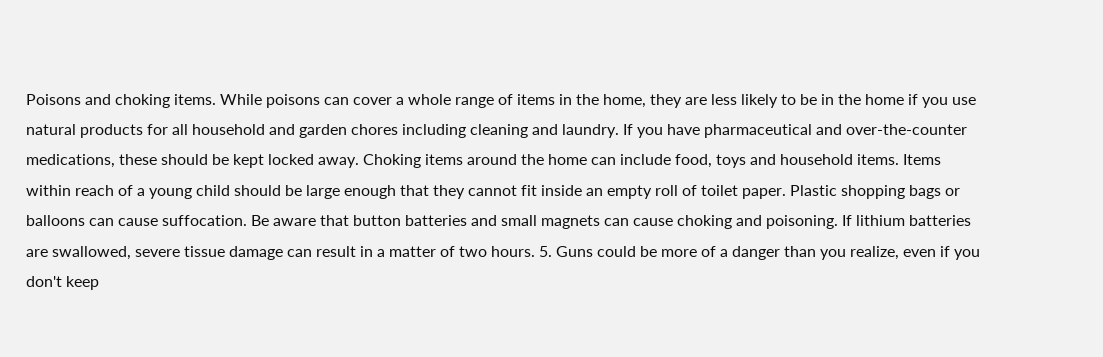Poisons and choking items. While poisons can cover a whole range of items in the home, they are less likely to be in the home if you use natural products for all household and garden chores including cleaning and laundry. If you have pharmaceutical and over-the-counter medications, these should be kept locked away. Choking items around the home can include food, toys and household items. Items within reach of a young child should be large enough that they cannot fit inside an empty roll of toilet paper. Plastic shopping bags or balloons can cause suffocation. Be aware that button batteries and small magnets can cause choking and poisoning. If lithium batteries are swallowed, severe tissue damage can result in a matter of two hours. 5. Guns could be more of a danger than you realize, even if you don't keep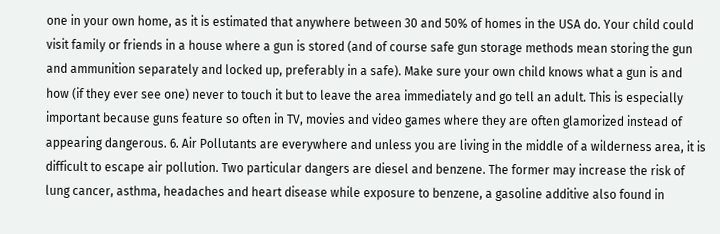one in your own home, as it is estimated that anywhere between 30 and 50% of homes in the USA do. Your child could visit family or friends in a house where a gun is stored (and of course safe gun storage methods mean storing the gun and ammunition separately and locked up, preferably in a safe). Make sure your own child knows what a gun is and how (if they ever see one) never to touch it but to leave the area immediately and go tell an adult. This is especially important because guns feature so often in TV, movies and video games where they are often glamorized instead of appearing dangerous. 6. Air Pollutants are everywhere and unless you are living in the middle of a wilderness area, it is difficult to escape air pollution. Two particular dangers are diesel and benzene. The former may increase the risk of lung cancer, asthma, headaches and heart disease while exposure to benzene, a gasoline additive also found in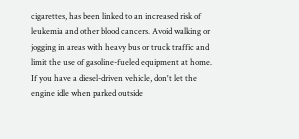cigarettes, has been linked to an increased risk of leukemia and other blood cancers. Avoid walking or jogging in areas with heavy bus or truck traffic and limit the use of gasoline-fueled equipment at home. If you have a diesel-driven vehicle, don't let the engine idle when parked outside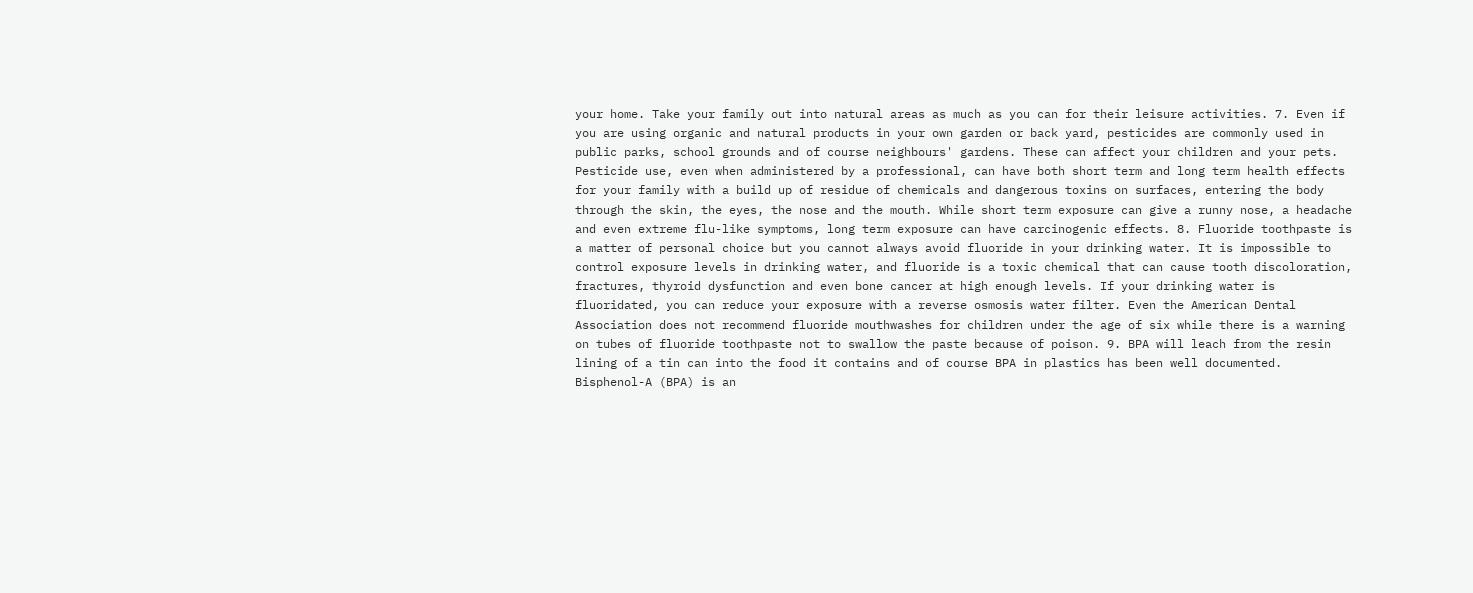your home. Take your family out into natural areas as much as you can for their leisure activities. 7. Even if you are using organic and natural products in your own garden or back yard, pesticides are commonly used in public parks, school grounds and of course neighbours' gardens. These can affect your children and your pets. Pesticide use, even when administered by a professional, can have both short term and long term health effects for your family with a build up of residue of chemicals and dangerous toxins on surfaces, entering the body through the skin, the eyes, the nose and the mouth. While short term exposure can give a runny nose, a headache and even extreme flu-like symptoms, long term exposure can have carcinogenic effects. 8. Fluoride toothpaste is a matter of personal choice but you cannot always avoid fluoride in your drinking water. It is impossible to control exposure levels in drinking water, and fluoride is a toxic chemical that can cause tooth discoloration, fractures, thyroid dysfunction and even bone cancer at high enough levels. If your drinking water is fluoridated, you can reduce your exposure with a reverse osmosis water filter. Even the American Dental Association does not recommend fluoride mouthwashes for children under the age of six while there is a warning on tubes of fluoride toothpaste not to swallow the paste because of poison. 9. BPA will leach from the resin lining of a tin can into the food it contains and of course BPA in plastics has been well documented. Bisphenol-A (BPA) is an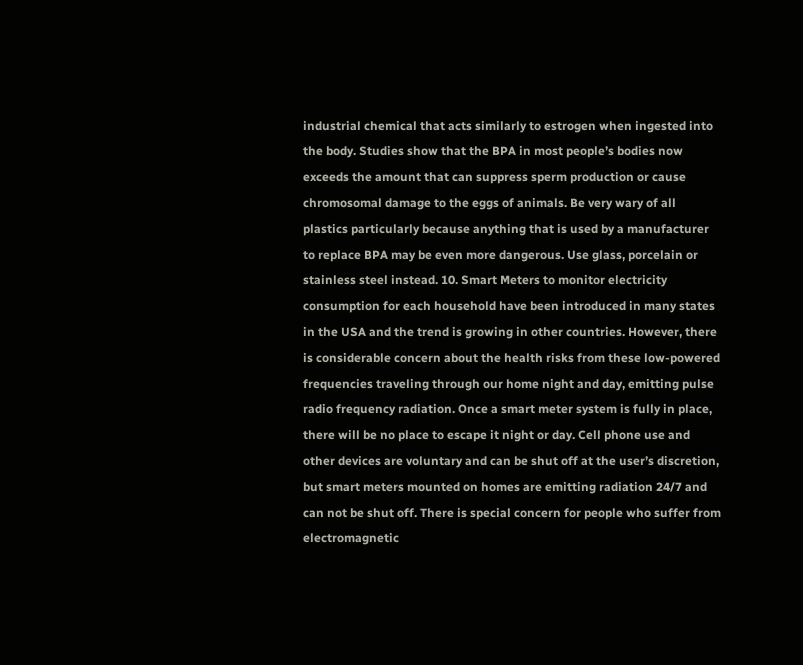industrial chemical that acts similarly to estrogen when ingested into the body. Studies show that the BPA in most people’s bodies now exceeds the amount that can suppress sperm production or cause chromosomal damage to the eggs of animals. Be very wary of all plastics particularly because anything that is used by a manufacturer to replace BPA may be even more dangerous. Use glass, porcelain or stainless steel instead. 10. Smart Meters to monitor electricity consumption for each household have been introduced in many states in the USA and the trend is growing in other countries. However, there is considerable concern about the health risks from these low-powered frequencies traveling through our home night and day, emitting pulse radio frequency radiation. Once a smart meter system is fully in place, there will be no place to escape it night or day. Cell phone use and other devices are voluntary and can be shut off at the user’s discretion, but smart meters mounted on homes are emitting radiation 24/7 and can not be shut off. There is special concern for people who suffer from electromagnetic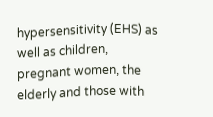hypersensitivity (EHS) as well as children, pregnant women, the elderly and those with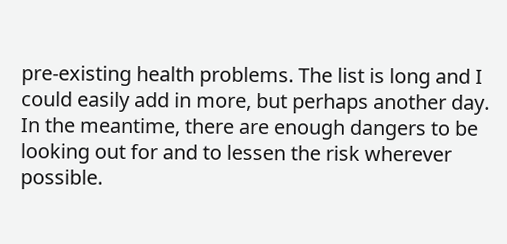pre-existing health problems. The list is long and I could easily add in more, but perhaps another day. In the meantime, there are enough dangers to be looking out for and to lessen the risk wherever possible.